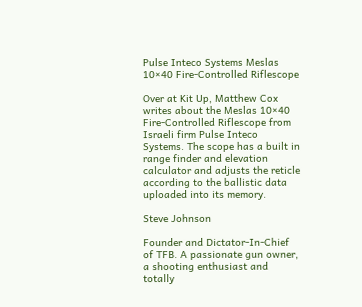Pulse Inteco Systems Meslas 10×40 Fire-Controlled Riflescope

Over at Kit Up, Matthew Cox writes about the Meslas 10×40 Fire-Controlled Riflescope from Israeli firm Pulse Inteco Systems. The scope has a built in range finder and elevation calculator and adjusts the reticle according to the ballistic data uploaded into its memory.

Steve Johnson

Founder and Dictator-In-Chief of TFB. A passionate gun owner, a shooting enthusiast and totally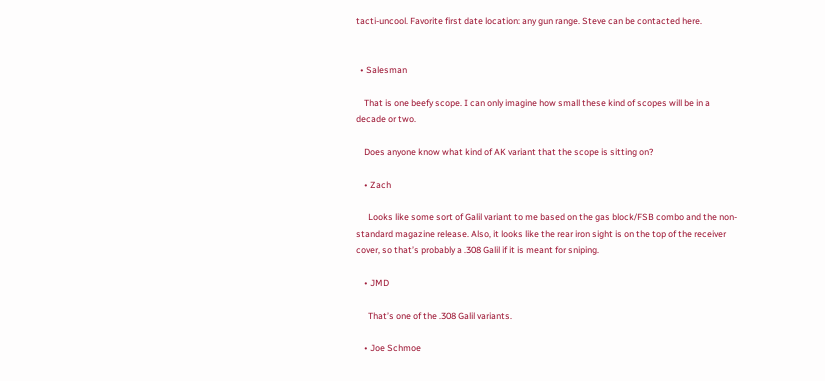tacti-uncool. Favorite first date location: any gun range. Steve can be contacted here.


  • Salesman

    That is one beefy scope. I can only imagine how small these kind of scopes will be in a decade or two.

    Does anyone know what kind of AK variant that the scope is sitting on?

    • Zach

      Looks like some sort of Galil variant to me based on the gas block/FSB combo and the non-standard magazine release. Also, it looks like the rear iron sight is on the top of the receiver cover, so that’s probably a .308 Galil if it is meant for sniping.

    • JMD

      That’s one of the .308 Galil variants.

    • Joe Schmoe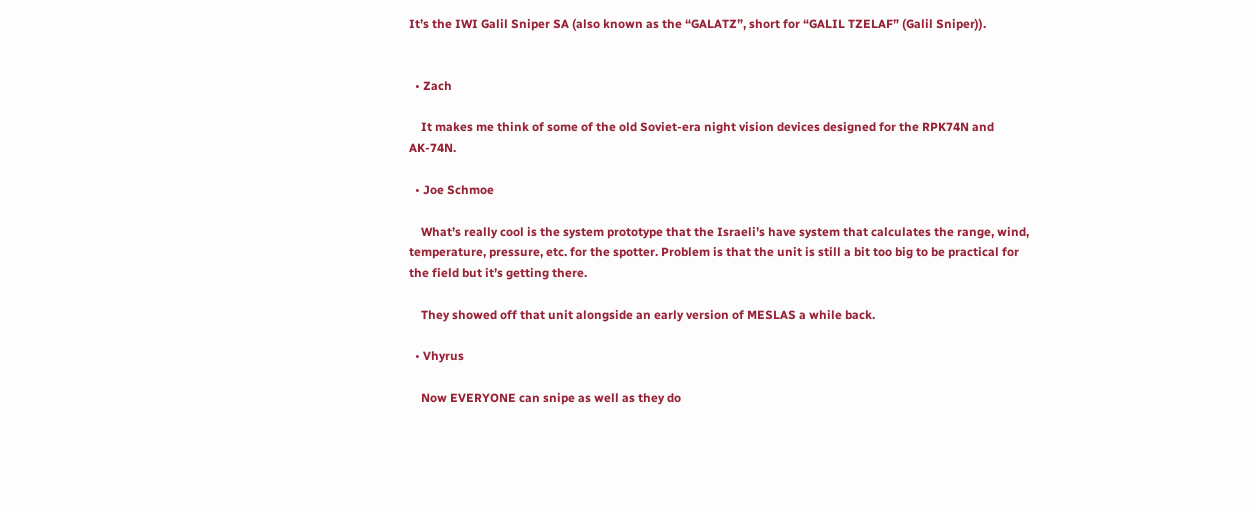It’s the IWI Galil Sniper SA (also known as the “GALATZ”, short for “GALIL TZELAF” (Galil Sniper)).


  • Zach

    It makes me think of some of the old Soviet-era night vision devices designed for the RPK74N and AK-74N.

  • Joe Schmoe

    What’s really cool is the system prototype that the Israeli’s have system that calculates the range, wind, temperature, pressure, etc. for the spotter. Problem is that the unit is still a bit too big to be practical for the field but it’s getting there.

    They showed off that unit alongside an early version of MESLAS a while back.

  • Vhyrus

    Now EVERYONE can snipe as well as they do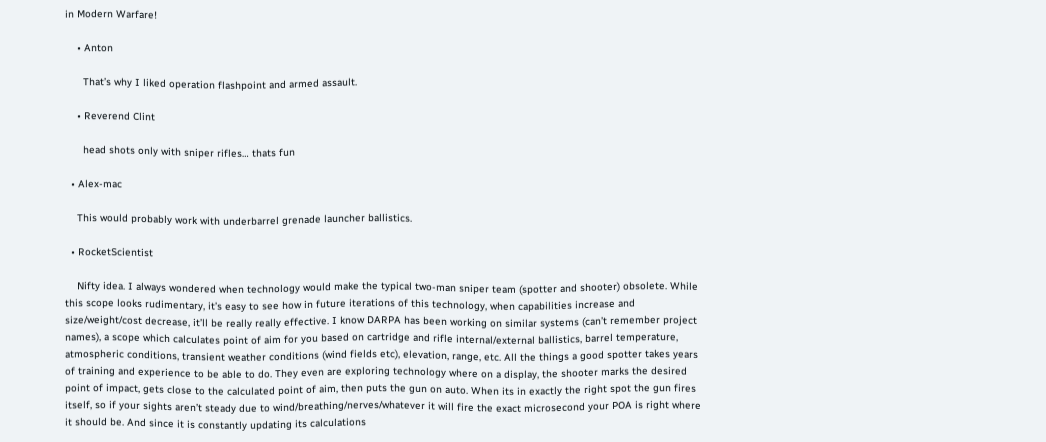in Modern Warfare!

    • Anton

      That’s why I liked operation flashpoint and armed assault.

    • Reverend Clint

      head shots only with sniper rifles… thats fun

  • Alex-mac

    This would probably work with underbarrel grenade launcher ballistics.

  • RocketScientist

    Nifty idea. I always wondered when technology would make the typical two-man sniper team (spotter and shooter) obsolete. While this scope looks rudimentary, it’s easy to see how in future iterations of this technology, when capabilities increase and size/weight/cost decrease, it’ll be really really effective. I know DARPA has been working on similar systems (can’t remember project names), a scope which calculates point of aim for you based on cartridge and rifle internal/external ballistics, barrel temperature, atmospheric conditions, transient weather conditions (wind fields etc), elevation, range, etc. All the things a good spotter takes years of training and experience to be able to do. They even are exploring technology where on a display, the shooter marks the desired point of impact, gets close to the calculated point of aim, then puts the gun on auto. When its in exactly the right spot the gun fires itself, so if your sights aren’t steady due to wind/breathing/nerves/whatever it will fire the exact microsecond your POA is right where it should be. And since it is constantly updating its calculations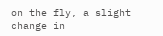on the fly, a slight change in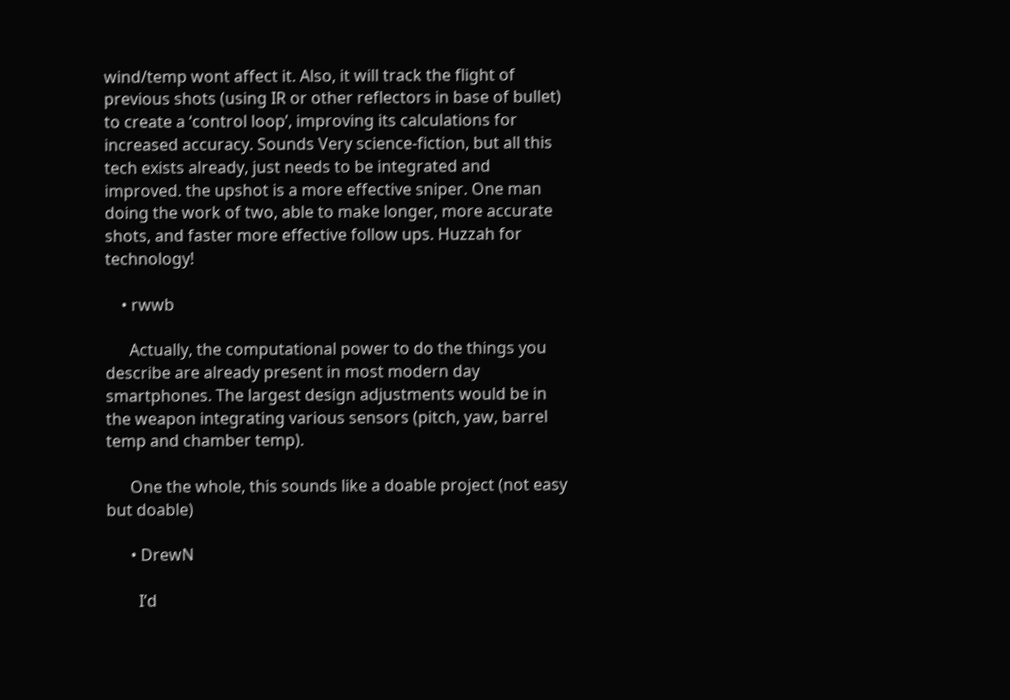wind/temp wont affect it. Also, it will track the flight of previous shots (using IR or other reflectors in base of bullet) to create a ‘control loop’, improving its calculations for increased accuracy. Sounds Very science-fiction, but all this tech exists already, just needs to be integrated and improved. the upshot is a more effective sniper. One man doing the work of two, able to make longer, more accurate shots, and faster more effective follow ups. Huzzah for technology!

    • rwwb

      Actually, the computational power to do the things you describe are already present in most modern day smartphones. The largest design adjustments would be in the weapon integrating various sensors (pitch, yaw, barrel temp and chamber temp).

      One the whole, this sounds like a doable project (not easy but doable)

      • DrewN

        I’d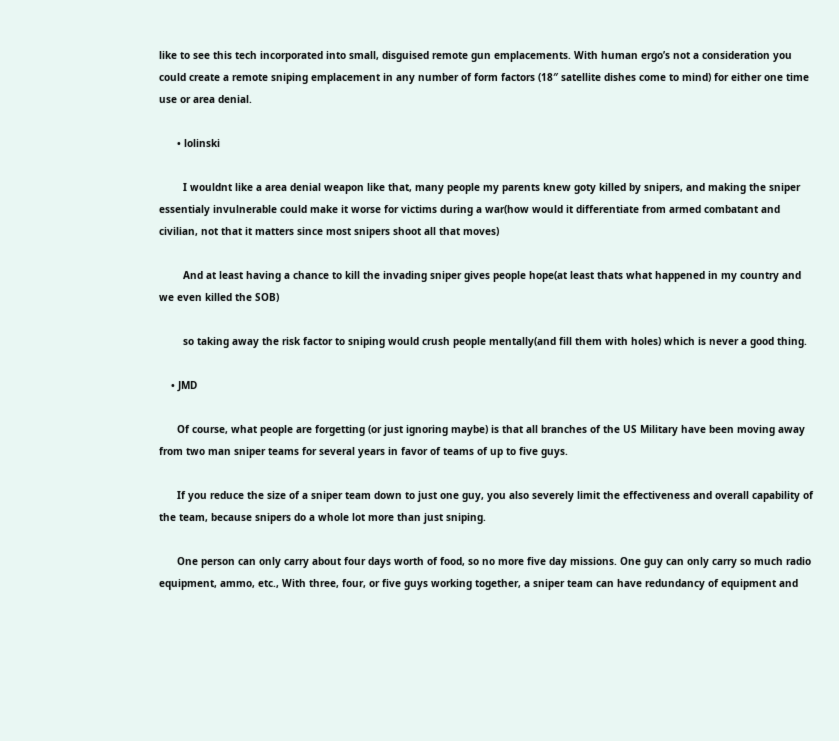like to see this tech incorporated into small, disguised remote gun emplacements. With human ergo’s not a consideration you could create a remote sniping emplacement in any number of form factors (18″ satellite dishes come to mind) for either one time use or area denial.

      • lolinski

        I wouldnt like a area denial weapon like that, many people my parents knew goty killed by snipers, and making the sniper essentialy invulnerable could make it worse for victims during a war(how would it differentiate from armed combatant and civilian, not that it matters since most snipers shoot all that moves)

        And at least having a chance to kill the invading sniper gives people hope(at least thats what happened in my country and we even killed the SOB)

        so taking away the risk factor to sniping would crush people mentally(and fill them with holes) which is never a good thing.

    • JMD

      Of course, what people are forgetting (or just ignoring maybe) is that all branches of the US Military have been moving away from two man sniper teams for several years in favor of teams of up to five guys.

      If you reduce the size of a sniper team down to just one guy, you also severely limit the effectiveness and overall capability of the team, because snipers do a whole lot more than just sniping.

      One person can only carry about four days worth of food, so no more five day missions. One guy can only carry so much radio equipment, ammo, etc., With three, four, or five guys working together, a sniper team can have redundancy of equipment and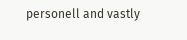personell and vastly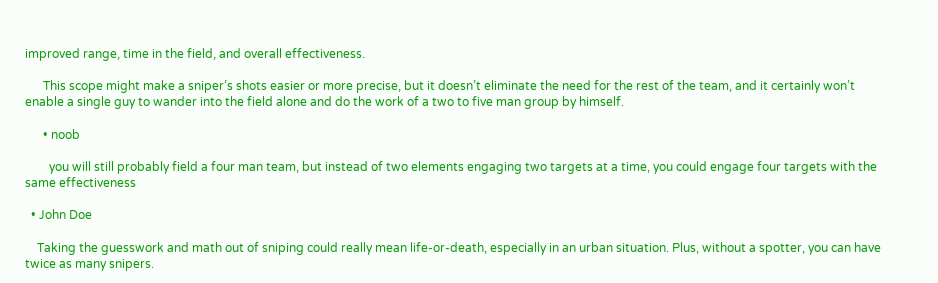improved range, time in the field, and overall effectiveness.

      This scope might make a sniper’s shots easier or more precise, but it doesn’t eliminate the need for the rest of the team, and it certainly won’t enable a single guy to wander into the field alone and do the work of a two to five man group by himself.

      • noob

        you will still probably field a four man team, but instead of two elements engaging two targets at a time, you could engage four targets with the same effectiveness

  • John Doe

    Taking the guesswork and math out of sniping could really mean life-or-death, especially in an urban situation. Plus, without a spotter, you can have twice as many snipers.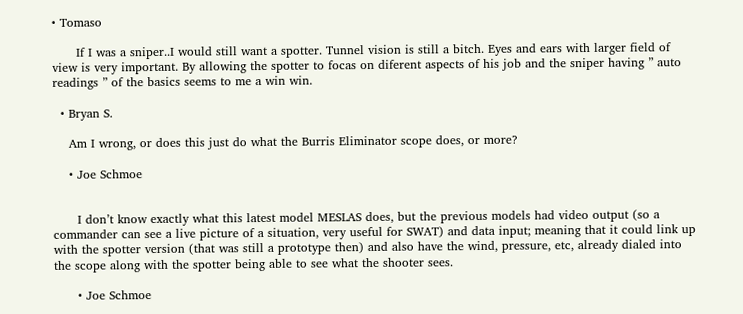• Tomaso

      If I was a sniper..I would still want a spotter. Tunnel vision is still a bitch. Eyes and ears with larger field of view is very important. By allowing the spotter to focas on diferent aspects of his job and the sniper having ” auto readings ” of the basics seems to me a win win.

  • Bryan S.

    Am I wrong, or does this just do what the Burris Eliminator scope does, or more?

    • Joe Schmoe


      I don’t know exactly what this latest model MESLAS does, but the previous models had video output (so a commander can see a live picture of a situation, very useful for SWAT) and data input; meaning that it could link up with the spotter version (that was still a prototype then) and also have the wind, pressure, etc, already dialed into the scope along with the spotter being able to see what the shooter sees.

      • Joe Schmoe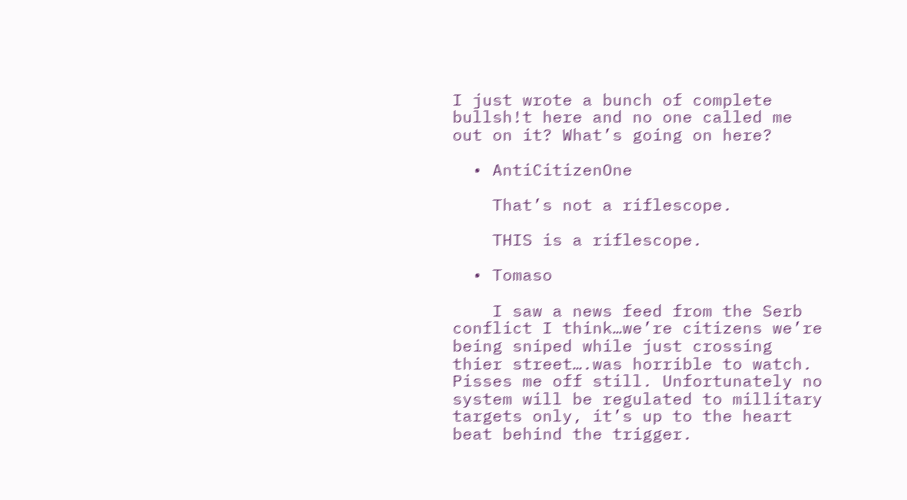I just wrote a bunch of complete bullsh!t here and no one called me out on it? What’s going on here?

  • AntiCitizenOne

    That’s not a riflescope.

    THIS is a riflescope.

  • Tomaso

    I saw a news feed from the Serb conflict I think…we’re citizens we’re being sniped while just crossing thier street….was horrible to watch. Pisses me off still. Unfortunately no system will be regulated to millitary targets only, it’s up to the heart beat behind the trigger.